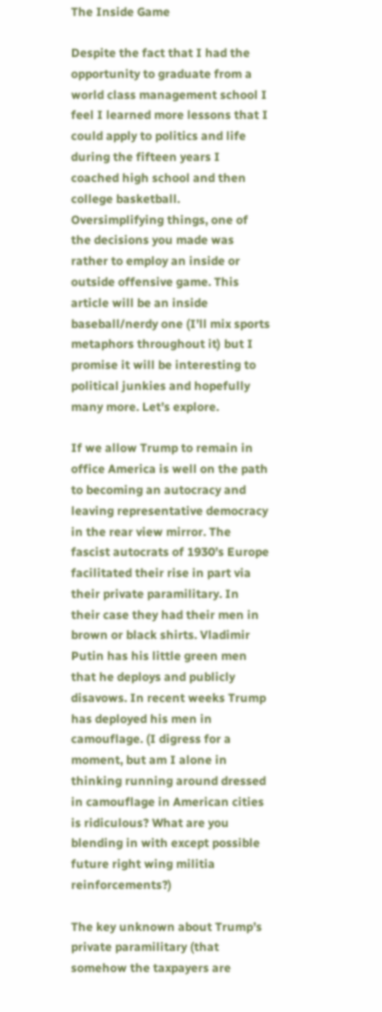The Inside Game

Despite the fact that I had the opportunity to graduate from a world class management school I feel I learned more lessons that I could apply to politics and life during the fifteen years I coached high school and then college basketball. Oversimplifying things, one of the decisions you made was rather to employ an inside or outside offensive game. This article will be an inside baseball/nerdy one (I’ll mix sports metaphors throughout it) but I promise it will be interesting to political junkies and hopefully many more. Let’s explore.

If we allow Trump to remain in office America is well on the path to becoming an autocracy and leaving representative democracy in the rear view mirror. The fascist autocrats of 1930’s Europe facilitated their rise in part via their private paramilitary. In their case they had their men in brown or black shirts. Vladimir Putin has his little green men that he deploys and publicly disavows. In recent weeks Trump has deployed his men in camouflage. (I digress for a moment, but am I alone in thinking running around dressed in camouflage in American cities is ridiculous? What are you blending in with except possible future right wing militia reinforcements?)

The key unknown about Trump’s private paramilitary (that somehow the taxpayers are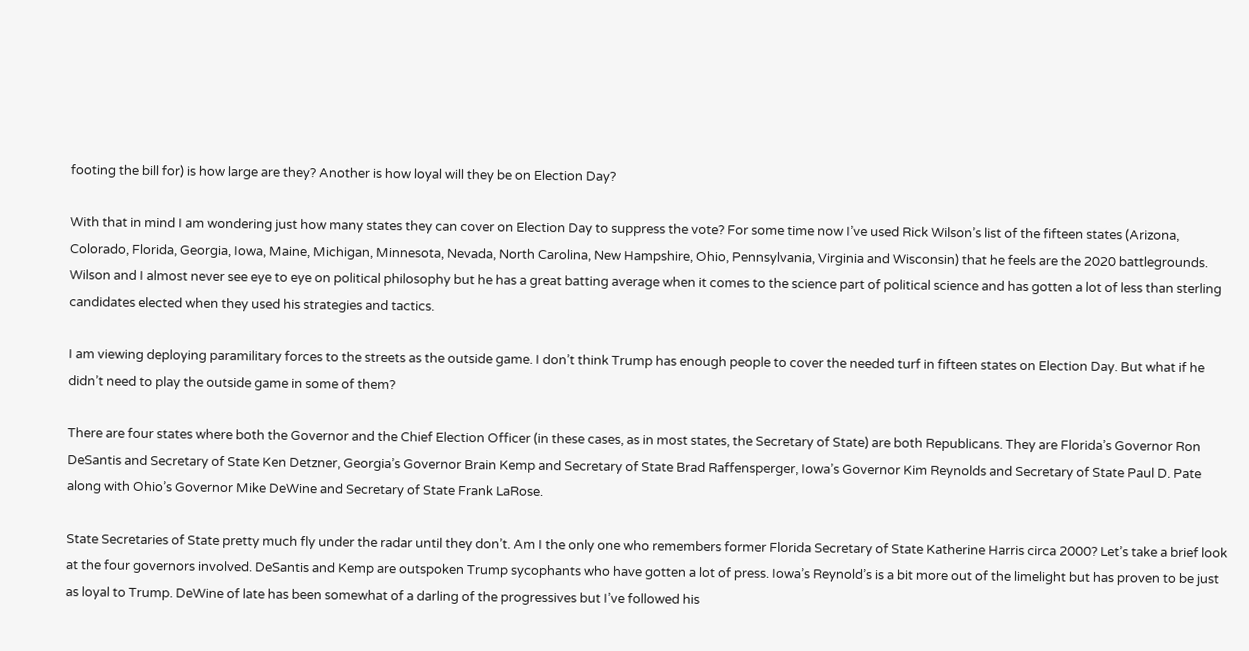footing the bill for) is how large are they? Another is how loyal will they be on Election Day?

With that in mind I am wondering just how many states they can cover on Election Day to suppress the vote? For some time now I’ve used Rick Wilson’s list of the fifteen states (Arizona, Colorado, Florida, Georgia, Iowa, Maine, Michigan, Minnesota, Nevada, North Carolina, New Hampshire, Ohio, Pennsylvania, Virginia and Wisconsin) that he feels are the 2020 battlegrounds. Wilson and I almost never see eye to eye on political philosophy but he has a great batting average when it comes to the science part of political science and has gotten a lot of less than sterling candidates elected when they used his strategies and tactics.

I am viewing deploying paramilitary forces to the streets as the outside game. I don’t think Trump has enough people to cover the needed turf in fifteen states on Election Day. But what if he didn’t need to play the outside game in some of them?

There are four states where both the Governor and the Chief Election Officer (in these cases, as in most states, the Secretary of State) are both Republicans. They are Florida’s Governor Ron DeSantis and Secretary of State Ken Detzner, Georgia’s Governor Brain Kemp and Secretary of State Brad Raffensperger, Iowa’s Governor Kim Reynolds and Secretary of State Paul D. Pate along with Ohio’s Governor Mike DeWine and Secretary of State Frank LaRose.

State Secretaries of State pretty much fly under the radar until they don’t. Am I the only one who remembers former Florida Secretary of State Katherine Harris circa 2000? Let’s take a brief look at the four governors involved. DeSantis and Kemp are outspoken Trump sycophants who have gotten a lot of press. Iowa’s Reynold’s is a bit more out of the limelight but has proven to be just as loyal to Trump. DeWine of late has been somewhat of a darling of the progressives but I’ve followed his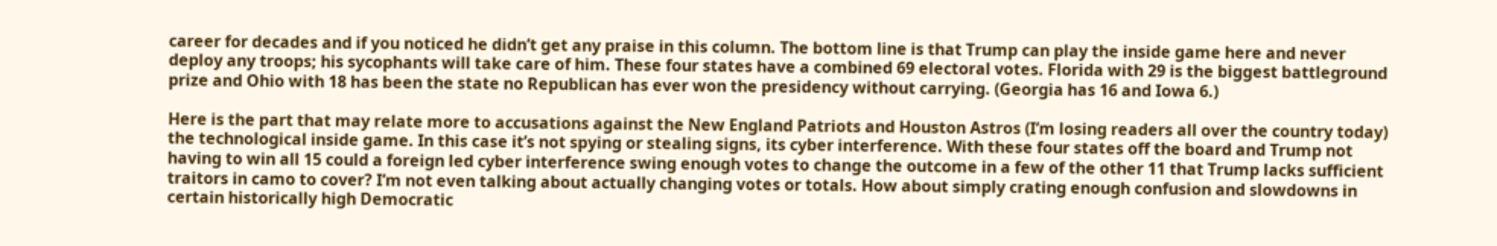career for decades and if you noticed he didn’t get any praise in this column. The bottom line is that Trump can play the inside game here and never deploy any troops; his sycophants will take care of him. These four states have a combined 69 electoral votes. Florida with 29 is the biggest battleground prize and Ohio with 18 has been the state no Republican has ever won the presidency without carrying. (Georgia has 16 and Iowa 6.)

Here is the part that may relate more to accusations against the New England Patriots and Houston Astros (I’m losing readers all over the country today) the technological inside game. In this case it’s not spying or stealing signs, its cyber interference. With these four states off the board and Trump not having to win all 15 could a foreign led cyber interference swing enough votes to change the outcome in a few of the other 11 that Trump lacks sufficient traitors in camo to cover? I’m not even talking about actually changing votes or totals. How about simply crating enough confusion and slowdowns in certain historically high Democratic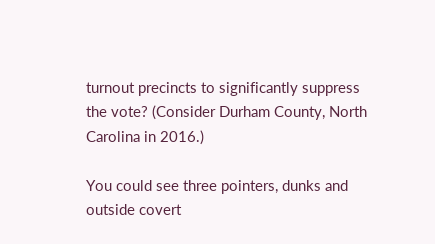turnout precincts to significantly suppress the vote? (Consider Durham County, North Carolina in 2016.)

You could see three pointers, dunks and outside covert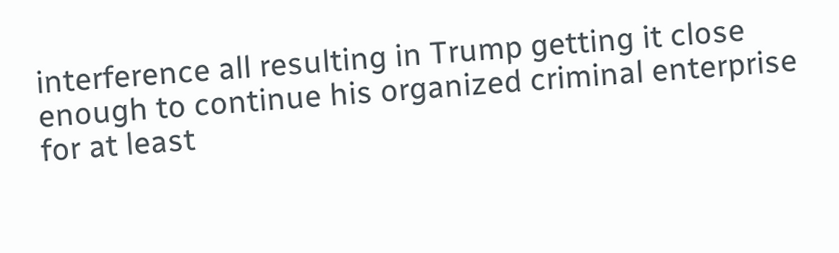interference all resulting in Trump getting it close enough to continue his organized criminal enterprise for at least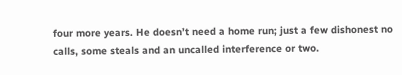four more years. He doesn’t need a home run; just a few dishonest no calls, some steals and an uncalled interference or two.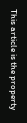This article is the property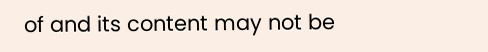of and its content may not be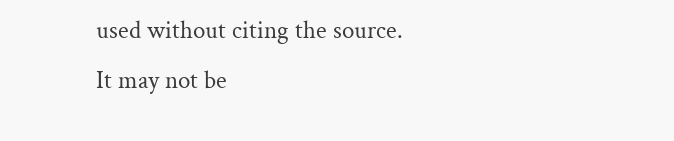used without citing the source. It may not be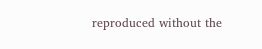reproduced without the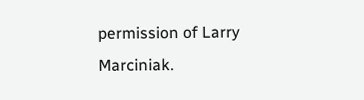permission of Larry Marciniak.